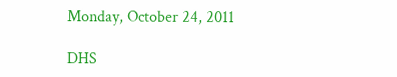Monday, October 24, 2011

DHS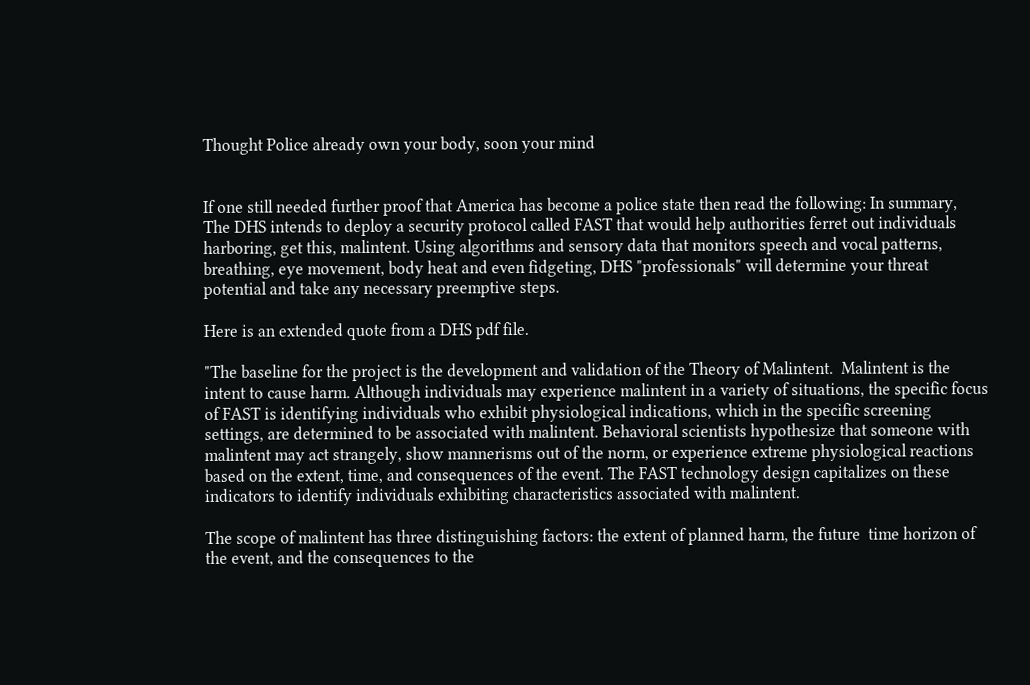Thought Police already own your body, soon your mind


If one still needed further proof that America has become a police state then read the following: In summary, The DHS intends to deploy a security protocol called FAST that would help authorities ferret out individuals harboring, get this, malintent. Using algorithms and sensory data that monitors speech and vocal patterns, breathing, eye movement, body heat and even fidgeting, DHS "professionals" will determine your threat potential and take any necessary preemptive steps.

Here is an extended quote from a DHS pdf file.

"The baseline for the project is the development and validation of the Theory of Malintent.  Malintent is the intent to cause harm. Although individuals may experience malintent in a variety of situations, the specific focus of FAST is identifying individuals who exhibit physiological indications, which in the specific screening settings, are determined to be associated with malintent. Behavioral scientists hypothesize that someone with malintent may act strangely, show mannerisms out of the norm, or experience extreme physiological reactions based on the extent, time, and consequences of the event. The FAST technology design capitalizes on these indicators to identify individuals exhibiting characteristics associated with malintent.

The scope of malintent has three distinguishing factors: the extent of planned harm, the future  time horizon of the event, and the consequences to the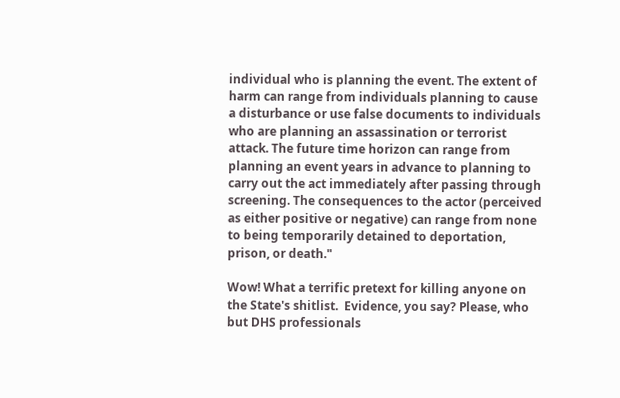individual who is planning the event. The extent of harm can range from individuals planning to cause a disturbance or use false documents to individuals who are planning an assassination or terrorist attack. The future time horizon can range from planning an event years in advance to planning to carry out the act immediately after passing through screening. The consequences to the actor (perceived as either positive or negative) can range from none to being temporarily detained to deportation, prison, or death."

Wow! What a terrific pretext for killing anyone on the State's shitlist.  Evidence, you say? Please, who but DHS professionals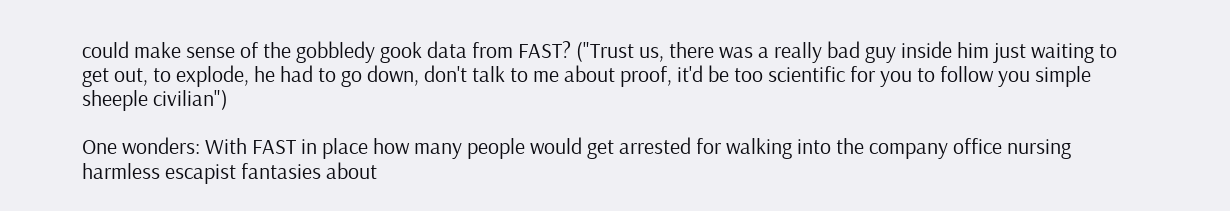could make sense of the gobbledy gook data from FAST? ("Trust us, there was a really bad guy inside him just waiting to get out, to explode, he had to go down, don't talk to me about proof, it'd be too scientific for you to follow you simple sheeple civilian")

One wonders: With FAST in place how many people would get arrested for walking into the company office nursing harmless escapist fantasies about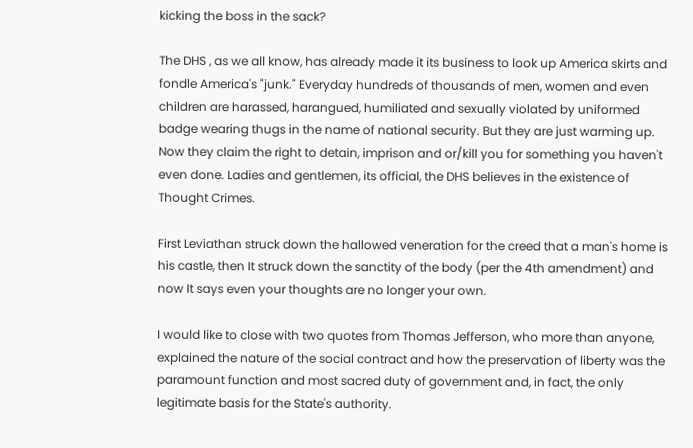kicking the boss in the sack?

The DHS , as we all know, has already made it its business to look up America skirts and fondle America's "junk." Everyday hundreds of thousands of men, women and even children are harassed, harangued, humiliated and sexually violated by uniformed badge wearing thugs in the name of national security. But they are just warming up. Now they claim the right to detain, imprison and or/kill you for something you haven't even done. Ladies and gentlemen, its official, the DHS believes in the existence of Thought Crimes.

First Leviathan struck down the hallowed veneration for the creed that a man's home is his castle, then It struck down the sanctity of the body (per the 4th amendment) and now It says even your thoughts are no longer your own.

I would like to close with two quotes from Thomas Jefferson, who more than anyone, explained the nature of the social contract and how the preservation of liberty was the paramount function and most sacred duty of government and, in fact, the only legitimate basis for the State's authority.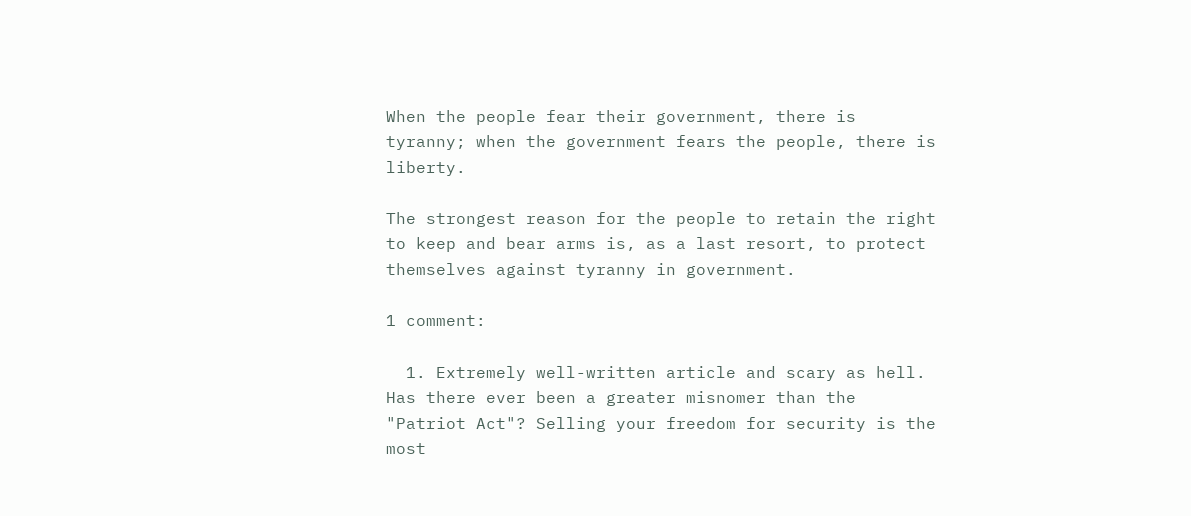When the people fear their government, there is tyranny; when the government fears the people, there is liberty.

The strongest reason for the people to retain the right to keep and bear arms is, as a last resort, to protect themselves against tyranny in government.

1 comment:

  1. Extremely well-written article and scary as hell. Has there ever been a greater misnomer than the "Patriot Act"? Selling your freedom for security is the most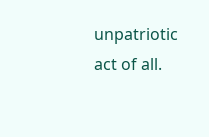unpatriotic act of all.